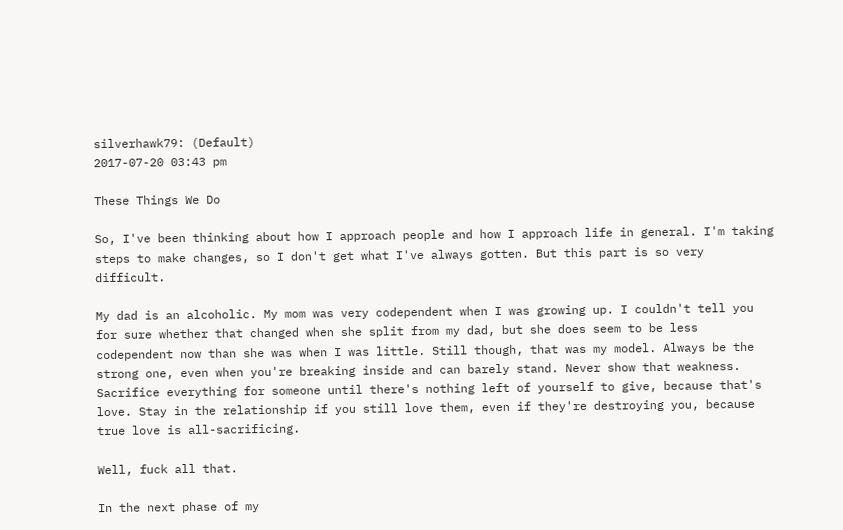silverhawk79: (Default)
2017-07-20 03:43 pm

These Things We Do

So, I've been thinking about how I approach people and how I approach life in general. I'm taking steps to make changes, so I don't get what I've always gotten. But this part is so very difficult.

My dad is an alcoholic. My mom was very codependent when I was growing up. I couldn't tell you for sure whether that changed when she split from my dad, but she does seem to be less codependent now than she was when I was little. Still though, that was my model. Always be the strong one, even when you're breaking inside and can barely stand. Never show that weakness. Sacrifice everything for someone until there's nothing left of yourself to give, because that's love. Stay in the relationship if you still love them, even if they're destroying you, because true love is all-sacrificing.

Well, fuck all that.

In the next phase of my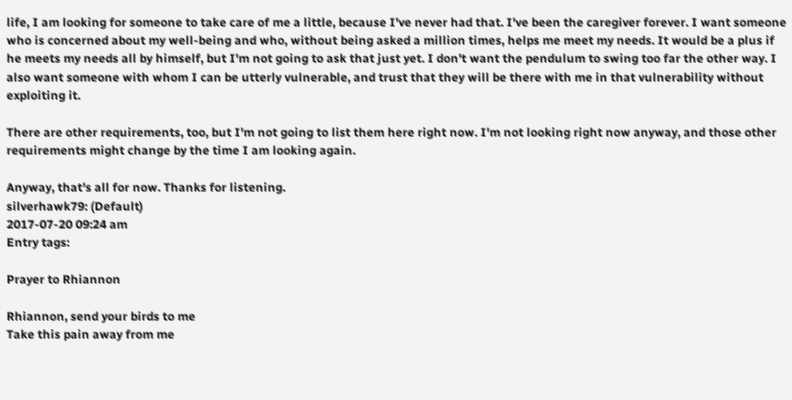life, I am looking for someone to take care of me a little, because I've never had that. I've been the caregiver forever. I want someone who is concerned about my well-being and who, without being asked a million times, helps me meet my needs. It would be a plus if he meets my needs all by himself, but I'm not going to ask that just yet. I don't want the pendulum to swing too far the other way. I also want someone with whom I can be utterly vulnerable, and trust that they will be there with me in that vulnerability without exploiting it.

There are other requirements, too, but I'm not going to list them here right now. I'm not looking right now anyway, and those other requirements might change by the time I am looking again.

Anyway, that's all for now. Thanks for listening.
silverhawk79: (Default)
2017-07-20 09:24 am
Entry tags:

Prayer to Rhiannon

Rhiannon, send your birds to me
Take this pain away from me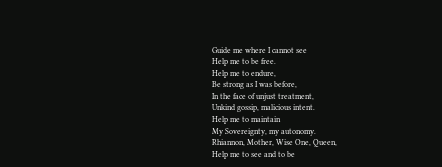Guide me where I cannot see
Help me to be free.
Help me to endure,
Be strong as I was before,
In the face of unjust treatment,
Unkind gossip, malicious intent.
Help me to maintain
My Sovereignty, my autonomy.
Rhiannon, Mother, Wise One, Queen,
Help me to see and to be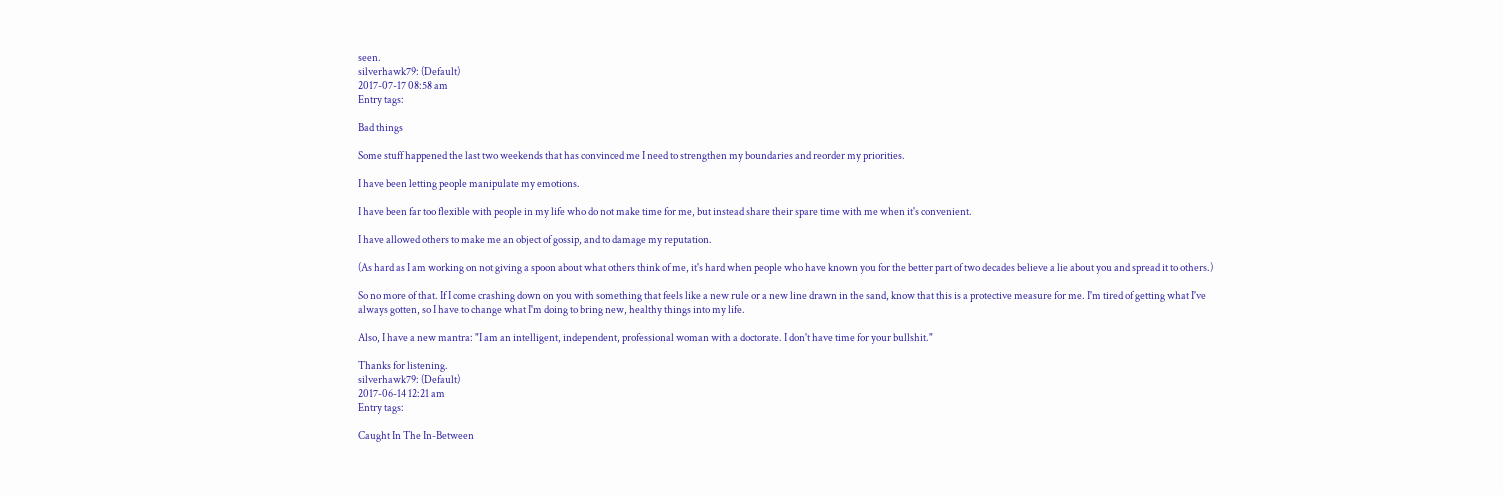seen.
silverhawk79: (Default)
2017-07-17 08:58 am
Entry tags:

Bad things

Some stuff happened the last two weekends that has convinced me I need to strengthen my boundaries and reorder my priorities.

I have been letting people manipulate my emotions.

I have been far too flexible with people in my life who do not make time for me, but instead share their spare time with me when it's convenient.

I have allowed others to make me an object of gossip, and to damage my reputation.

(As hard as I am working on not giving a spoon about what others think of me, it's hard when people who have known you for the better part of two decades believe a lie about you and spread it to others.)

So no more of that. If I come crashing down on you with something that feels like a new rule or a new line drawn in the sand, know that this is a protective measure for me. I'm tired of getting what I've always gotten, so I have to change what I'm doing to bring new, healthy things into my life.

Also, I have a new mantra: "I am an intelligent, independent, professional woman with a doctorate. I don't have time for your bullshit."

Thanks for listening.
silverhawk79: (Default)
2017-06-14 12:21 am
Entry tags:

Caught In The In-Between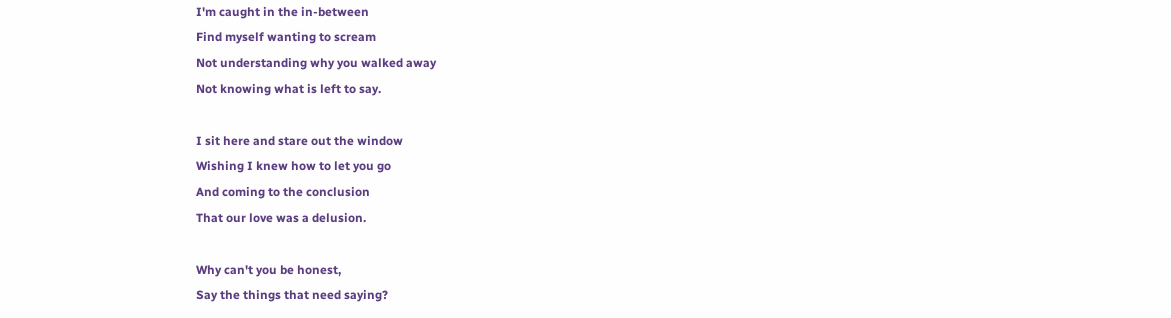I'm caught in the in-between
Find myself wanting to scream
Not understanding why you walked away
Not knowing what is left to say.

I sit here and stare out the window
Wishing I knew how to let you go
And coming to the conclusion
That our love was a delusion.

Why can't you be honest,
Say the things that need saying?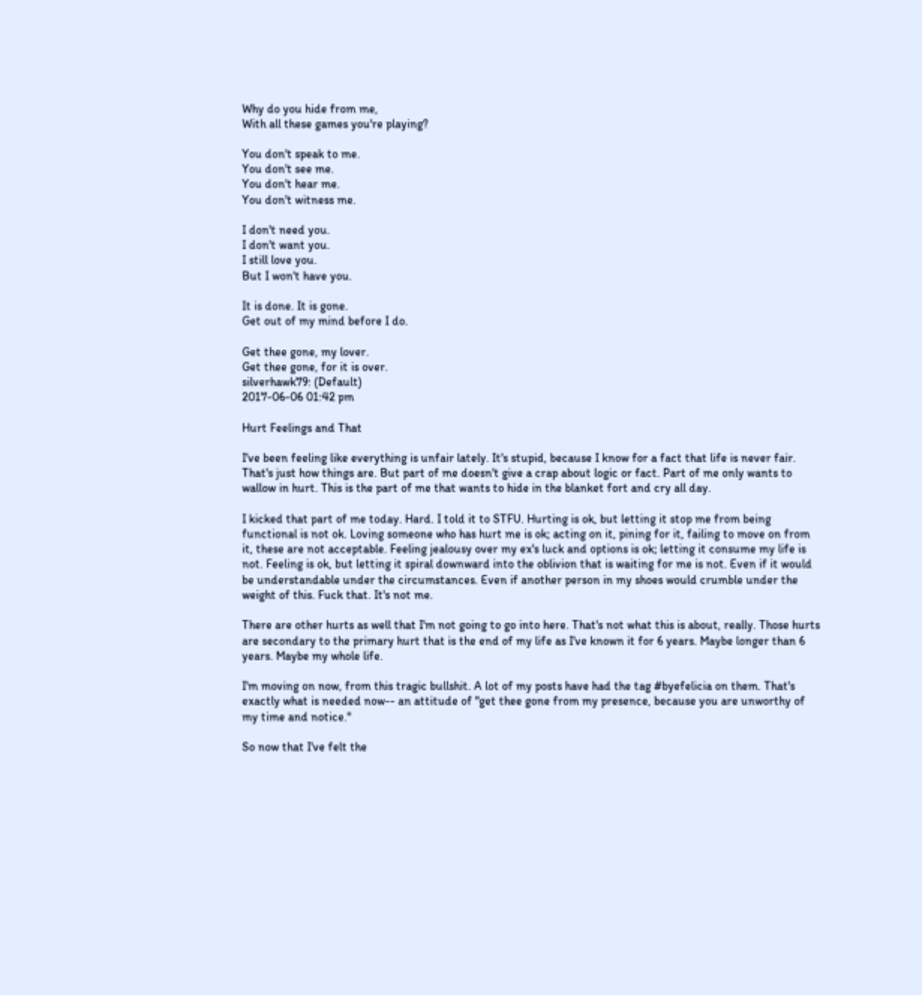Why do you hide from me,
With all these games you're playing?

You don't speak to me.
You don't see me.
You don't hear me.
You don't witness me.

I don't need you.
I don't want you.
I still love you.
But I won't have you.

It is done. It is gone.
Get out of my mind before I do.

Get thee gone, my lover.
Get thee gone, for it is over.
silverhawk79: (Default)
2017-06-06 01:42 pm

Hurt Feelings and That

I've been feeling like everything is unfair lately. It's stupid, because I know for a fact that life is never fair. That's just how things are. But part of me doesn't give a crap about logic or fact. Part of me only wants to wallow in hurt. This is the part of me that wants to hide in the blanket fort and cry all day.

I kicked that part of me today. Hard. I told it to STFU. Hurting is ok, but letting it stop me from being functional is not ok. Loving someone who has hurt me is ok; acting on it, pining for it, failing to move on from it, these are not acceptable. Feeling jealousy over my ex's luck and options is ok; letting it consume my life is not. Feeling is ok, but letting it spiral downward into the oblivion that is waiting for me is not. Even if it would be understandable under the circumstances. Even if another person in my shoes would crumble under the weight of this. Fuck that. It's not me.

There are other hurts as well that I'm not going to go into here. That's not what this is about, really. Those hurts are secondary to the primary hurt that is the end of my life as I've known it for 6 years. Maybe longer than 6 years. Maybe my whole life.

I'm moving on now, from this tragic bullshit. A lot of my posts have had the tag #byefelicia on them. That's exactly what is needed now-- an attitude of "get thee gone from my presence, because you are unworthy of my time and notice."

So now that I've felt the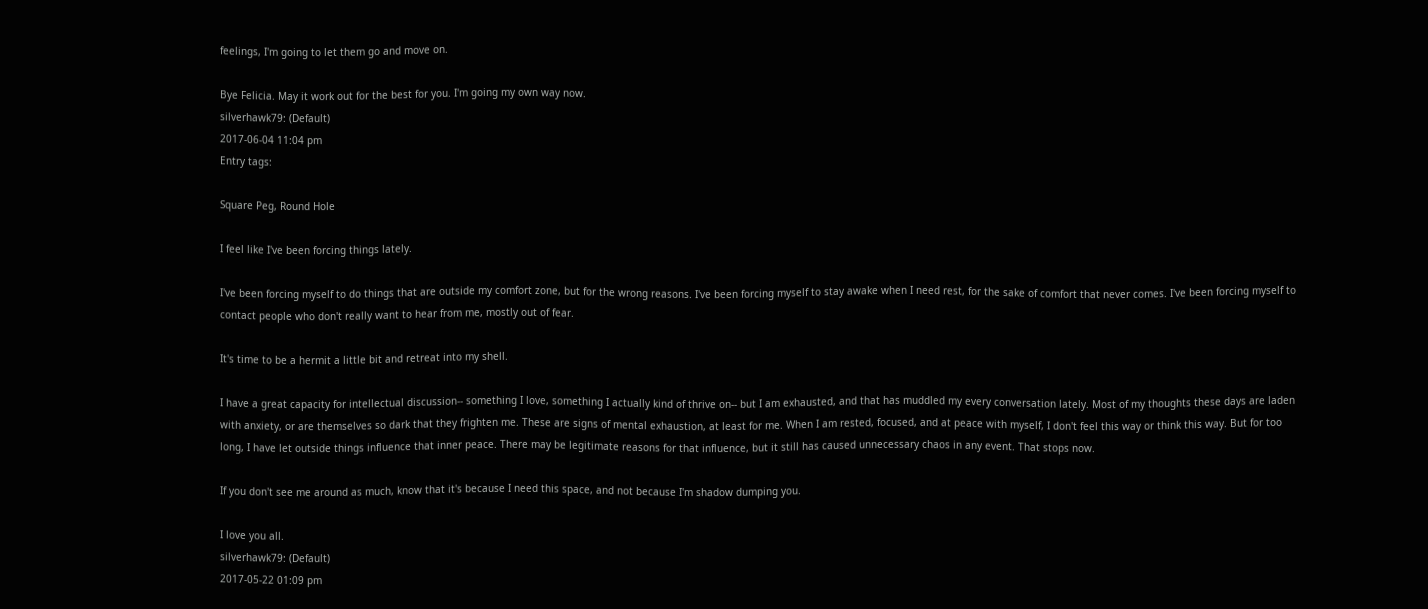feelings, I'm going to let them go and move on.

Bye Felicia. May it work out for the best for you. I'm going my own way now.
silverhawk79: (Default)
2017-06-04 11:04 pm
Entry tags:

Square Peg, Round Hole

I feel like I've been forcing things lately.

I've been forcing myself to do things that are outside my comfort zone, but for the wrong reasons. I've been forcing myself to stay awake when I need rest, for the sake of comfort that never comes. I've been forcing myself to contact people who don't really want to hear from me, mostly out of fear.

It's time to be a hermit a little bit and retreat into my shell.

I have a great capacity for intellectual discussion-- something I love, something I actually kind of thrive on-- but I am exhausted, and that has muddled my every conversation lately. Most of my thoughts these days are laden with anxiety, or are themselves so dark that they frighten me. These are signs of mental exhaustion, at least for me. When I am rested, focused, and at peace with myself, I don't feel this way or think this way. But for too long, I have let outside things influence that inner peace. There may be legitimate reasons for that influence, but it still has caused unnecessary chaos in any event. That stops now.

If you don't see me around as much, know that it's because I need this space, and not because I'm shadow dumping you.

I love you all.
silverhawk79: (Default)
2017-05-22 01:09 pm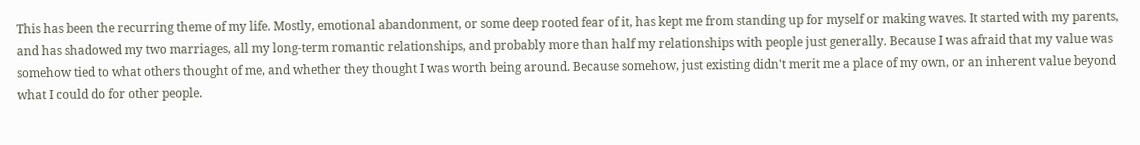This has been the recurring theme of my life. Mostly, emotional abandonment, or some deep rooted fear of it, has kept me from standing up for myself or making waves. It started with my parents, and has shadowed my two marriages, all my long-term romantic relationships, and probably more than half my relationships with people just generally. Because I was afraid that my value was somehow tied to what others thought of me, and whether they thought I was worth being around. Because somehow, just existing didn't merit me a place of my own, or an inherent value beyond what I could do for other people.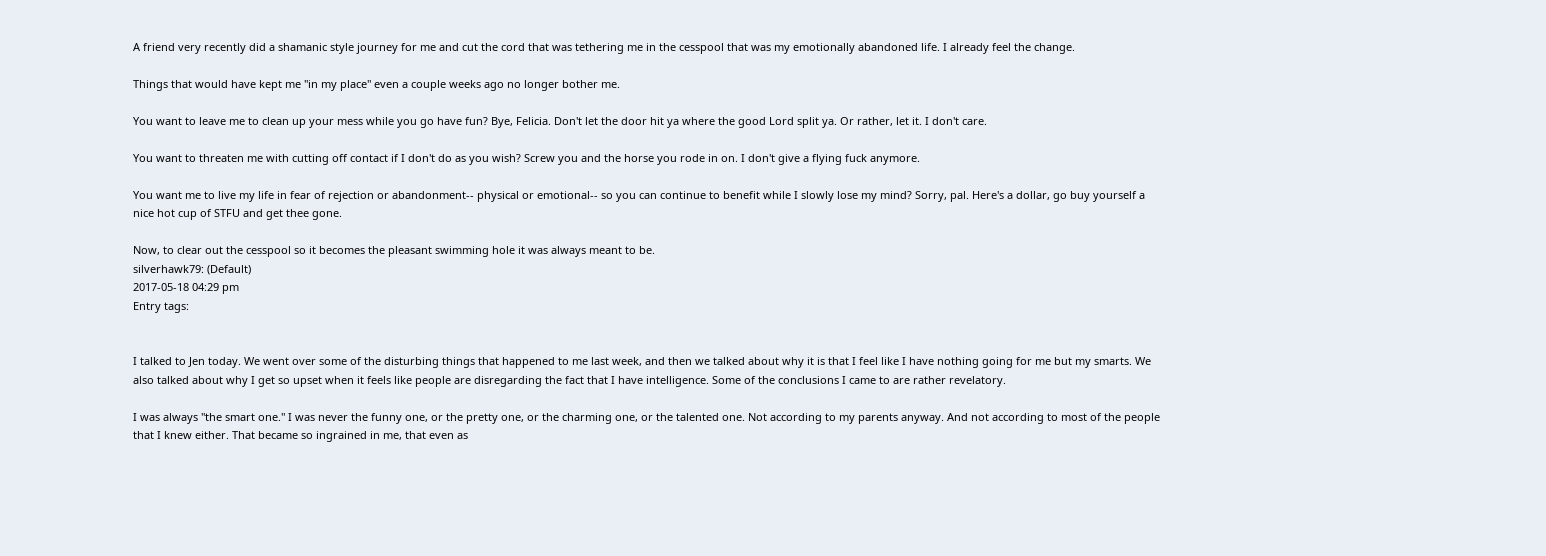A friend very recently did a shamanic style journey for me and cut the cord that was tethering me in the cesspool that was my emotionally abandoned life. I already feel the change.

Things that would have kept me "in my place" even a couple weeks ago no longer bother me.

You want to leave me to clean up your mess while you go have fun? Bye, Felicia. Don't let the door hit ya where the good Lord split ya. Or rather, let it. I don't care.

You want to threaten me with cutting off contact if I don't do as you wish? Screw you and the horse you rode in on. I don't give a flying fuck anymore.

You want me to live my life in fear of rejection or abandonment-- physical or emotional-- so you can continue to benefit while I slowly lose my mind? Sorry, pal. Here's a dollar, go buy yourself a nice hot cup of STFU and get thee gone.

Now, to clear out the cesspool so it becomes the pleasant swimming hole it was always meant to be.
silverhawk79: (Default)
2017-05-18 04:29 pm
Entry tags:


I talked to Jen today. We went over some of the disturbing things that happened to me last week, and then we talked about why it is that I feel like I have nothing going for me but my smarts. We also talked about why I get so upset when it feels like people are disregarding the fact that I have intelligence. Some of the conclusions I came to are rather revelatory.

I was always "the smart one." I was never the funny one, or the pretty one, or the charming one, or the talented one. Not according to my parents anyway. And not according to most of the people that I knew either. That became so ingrained in me, that even as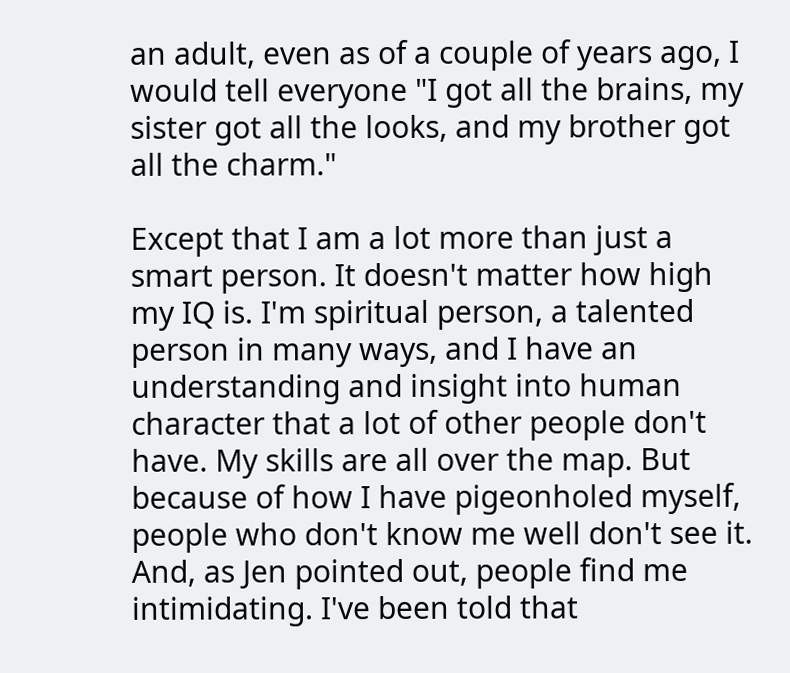an adult, even as of a couple of years ago, I would tell everyone "I got all the brains, my sister got all the looks, and my brother got all the charm."

Except that I am a lot more than just a smart person. It doesn't matter how high my IQ is. I'm spiritual person, a talented person in many ways, and I have an understanding and insight into human character that a lot of other people don't have. My skills are all over the map. But because of how I have pigeonholed myself, people who don't know me well don't see it. And, as Jen pointed out, people find me intimidating. I've been told that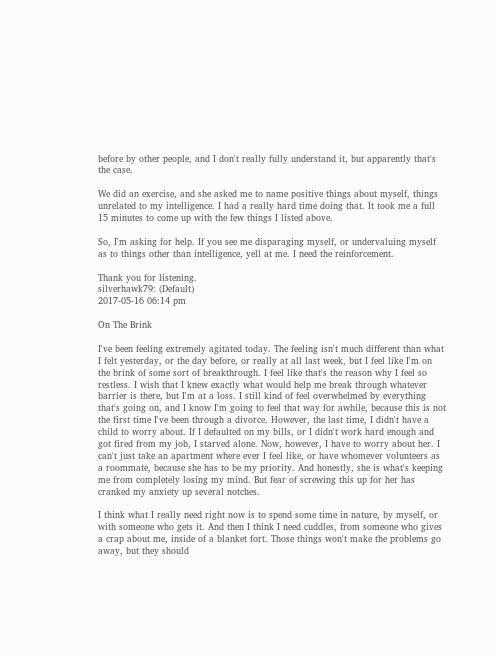before by other people, and I don't really fully understand it, but apparently that's the case.

We did an exercise, and she asked me to name positive things about myself, things unrelated to my intelligence. I had a really hard time doing that. It took me a full 15 minutes to come up with the few things I listed above.

So, I'm asking for help. If you see me disparaging myself, or undervaluing myself as to things other than intelligence, yell at me. I need the reinforcement.

Thank you for listening.
silverhawk79: (Default)
2017-05-16 06:14 pm

On The Brink

I've been feeling extremely agitated today. The feeling isn't much different than what I felt yesterday, or the day before, or really at all last week, but I feel like I'm on the brink of some sort of breakthrough. I feel like that's the reason why I feel so restless. I wish that I knew exactly what would help me break through whatever barrier is there, but I'm at a loss. I still kind of feel overwhelmed by everything that's going on, and I know I'm going to feel that way for awhile, because this is not the first time I've been through a divorce. However, the last time, I didn't have a child to worry about. If I defaulted on my bills, or I didn't work hard enough and got fired from my job, I starved alone. Now, however, I have to worry about her. I can't just take an apartment where ever I feel like, or have whomever volunteers as a roommate, because she has to be my priority. And honestly, she is what's keeping me from completely losing my mind. But fear of screwing this up for her has cranked my anxiety up several notches.

I think what I really need right now is to spend some time in nature, by myself, or with someone who gets it. And then I think I need cuddles, from someone who gives a crap about me, inside of a blanket fort. Those things won't make the problems go away, but they should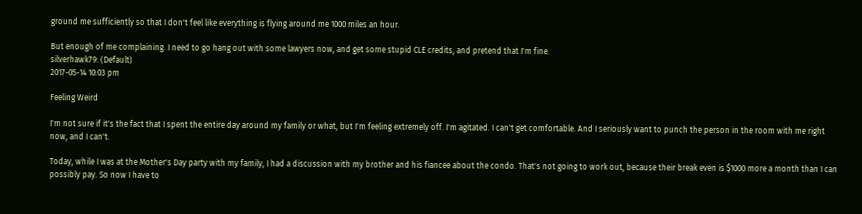ground me sufficiently so that I don't feel like everything is flying around me 1000 miles an hour.

But enough of me complaining. I need to go hang out with some lawyers now, and get some stupid CLE credits, and pretend that I'm fine.
silverhawk79: (Default)
2017-05-14 10:03 pm

Feeling Weird

I'm not sure if it's the fact that I spent the entire day around my family or what, but I'm feeling extremely off. I'm agitated. I can't get comfortable. And I seriously want to punch the person in the room with me right now, and I can't.

Today, while I was at the Mother's Day party with my family, I had a discussion with my brother and his fiancee about the condo. That's not going to work out, because their break even is $1000 more a month than I can possibly pay. So now I have to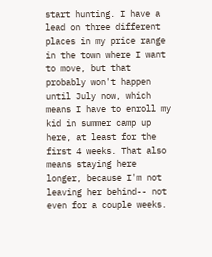start hunting. I have a lead on three different places in my price range in the town where I want to move, but that probably won't happen until July now, which means I have to enroll my kid in summer camp up here, at least for the first 4 weeks. That also means staying here longer, because I'm not leaving her behind-- not even for a couple weeks.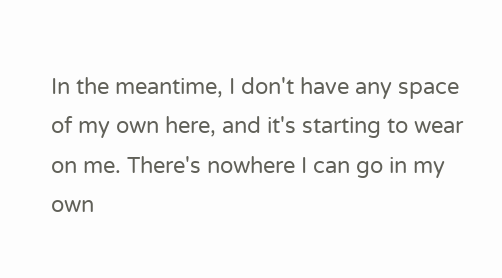In the meantime, I don't have any space of my own here, and it's starting to wear on me. There's nowhere I can go in my own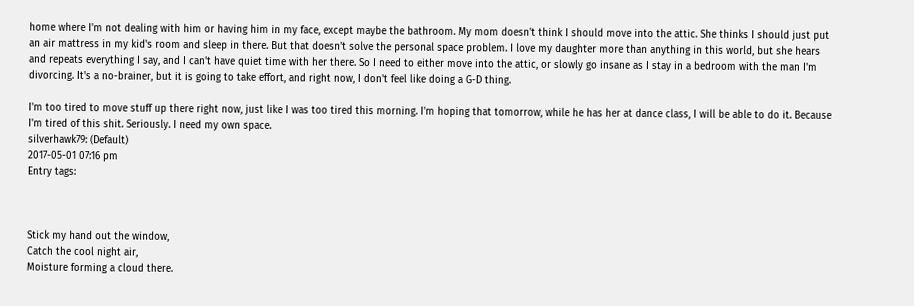home where I'm not dealing with him or having him in my face, except maybe the bathroom. My mom doesn't think I should move into the attic. She thinks I should just put an air mattress in my kid's room and sleep in there. But that doesn't solve the personal space problem. I love my daughter more than anything in this world, but she hears and repeats everything I say, and I can't have quiet time with her there. So I need to either move into the attic, or slowly go insane as I stay in a bedroom with the man I'm divorcing. It's a no-brainer, but it is going to take effort, and right now, I don't feel like doing a G-D thing.

I'm too tired to move stuff up there right now, just like I was too tired this morning. I'm hoping that tomorrow, while he has her at dance class, I will be able to do it. Because I'm tired of this shit. Seriously. I need my own space.
silverhawk79: (Default)
2017-05-01 07:16 pm
Entry tags:



Stick my hand out the window,
Catch the cool night air,
Moisture forming a cloud there.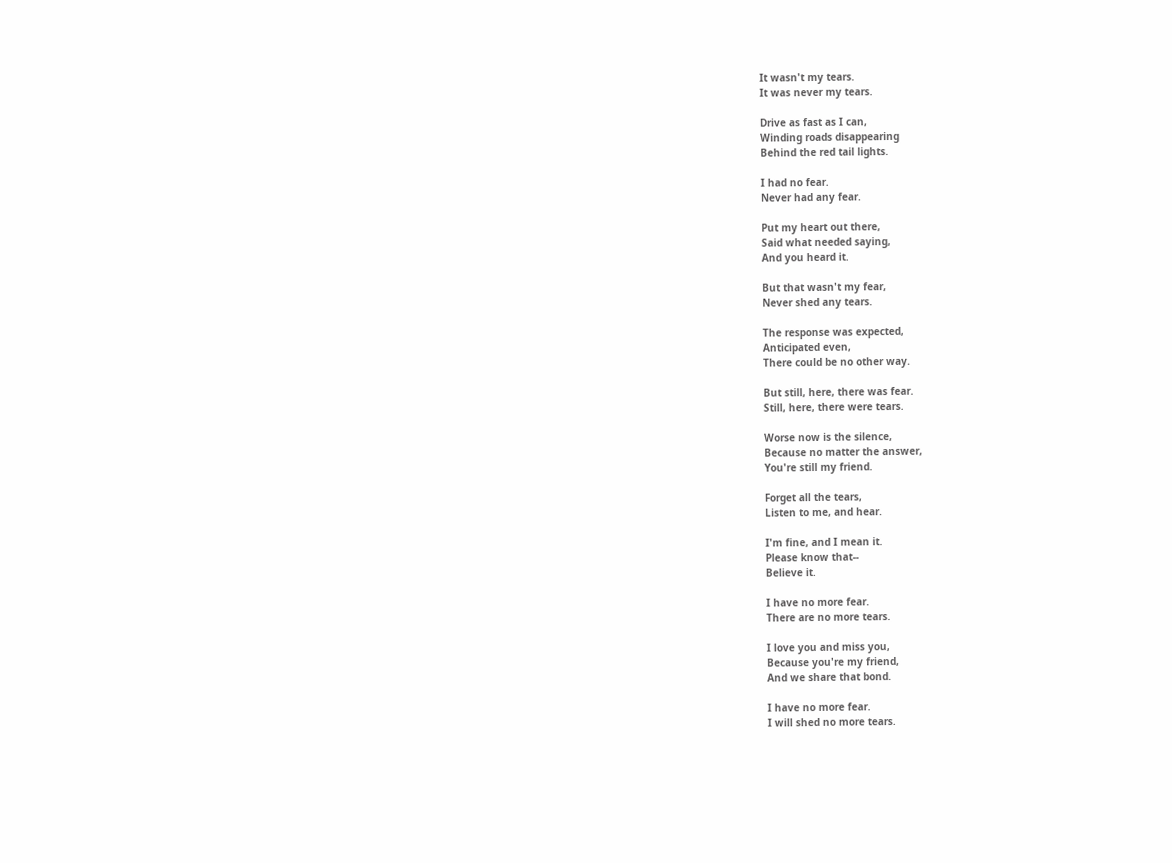It wasn't my tears.
It was never my tears.

Drive as fast as I can,
Winding roads disappearing
Behind the red tail lights.

I had no fear.
Never had any fear.

Put my heart out there,
Said what needed saying,
And you heard it.

But that wasn't my fear,
Never shed any tears.

The response was expected,
Anticipated even,
There could be no other way.

But still, here, there was fear.
Still, here, there were tears.

Worse now is the silence,
Because no matter the answer,
You're still my friend.

Forget all the tears,
Listen to me, and hear.

I'm fine, and I mean it.
Please know that--
Believe it.

I have no more fear.
There are no more tears.

I love you and miss you,
Because you're my friend,
And we share that bond.

I have no more fear.
I will shed no more tears.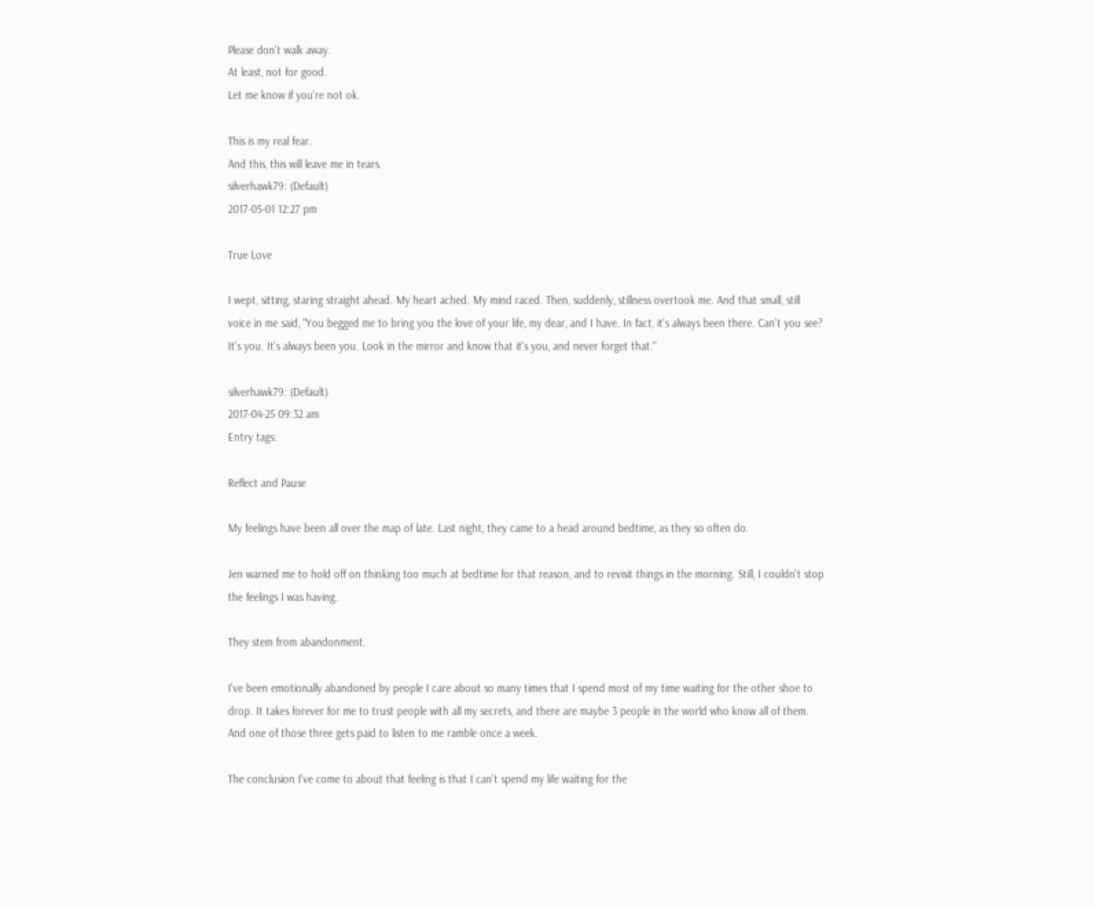Please don't walk away.
At least, not for good.
Let me know if you're not ok.

This is my real fear.
And this, this will leave me in tears.
silverhawk79: (Default)
2017-05-01 12:27 pm

True Love

I wept, sitting, staring straight ahead. My heart ached. My mind raced. Then, suddenly, stillness overtook me. And that small, still voice in me said, "You begged me to bring you the love of your life, my dear, and I have. In fact, it's always been there. Can't you see? It's you. It's always been you. Look in the mirror and know that it's you, and never forget that."

silverhawk79: (Default)
2017-04-25 09:32 am
Entry tags:

Reflect and Pause

My feelings have been all over the map of late. Last night, they came to a head around bedtime, as they so often do.

Jen warned me to hold off on thinking too much at bedtime for that reason, and to revisit things in the morning. Still, I couldn't stop the feelings I was having.

They stem from abandonment.

I've been emotionally abandoned by people I care about so many times that I spend most of my time waiting for the other shoe to drop. It takes forever for me to trust people with all my secrets, and there are maybe 3 people in the world who know all of them. And one of those three gets paid to listen to me ramble once a week.

The conclusion I've come to about that feeling is that I can't spend my life waiting for the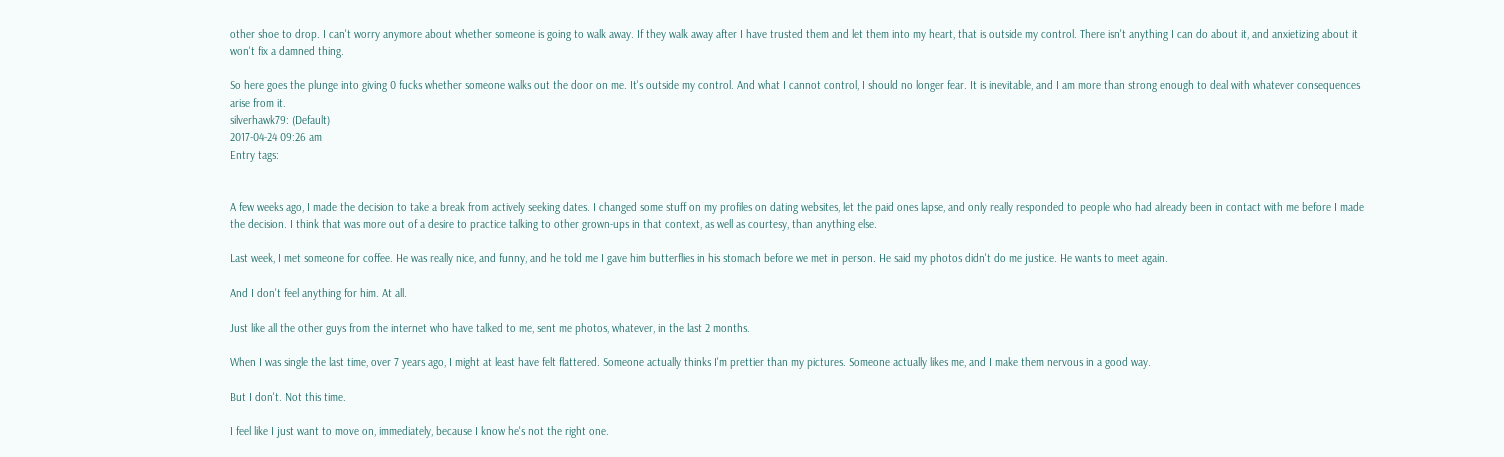other shoe to drop. I can't worry anymore about whether someone is going to walk away. If they walk away after I have trusted them and let them into my heart, that is outside my control. There isn't anything I can do about it, and anxietizing about it won't fix a damned thing.

So here goes the plunge into giving 0 fucks whether someone walks out the door on me. It's outside my control. And what I cannot control, I should no longer fear. It is inevitable, and I am more than strong enough to deal with whatever consequences arise from it.
silverhawk79: (Default)
2017-04-24 09:26 am
Entry tags:


A few weeks ago, I made the decision to take a break from actively seeking dates. I changed some stuff on my profiles on dating websites, let the paid ones lapse, and only really responded to people who had already been in contact with me before I made the decision. I think that was more out of a desire to practice talking to other grown-ups in that context, as well as courtesy, than anything else.

Last week, I met someone for coffee. He was really nice, and funny, and he told me I gave him butterflies in his stomach before we met in person. He said my photos didn't do me justice. He wants to meet again.

And I don't feel anything for him. At all.

Just like all the other guys from the internet who have talked to me, sent me photos, whatever, in the last 2 months.

When I was single the last time, over 7 years ago, I might at least have felt flattered. Someone actually thinks I'm prettier than my pictures. Someone actually likes me, and I make them nervous in a good way.

But I don't. Not this time.

I feel like I just want to move on, immediately, because I know he's not the right one.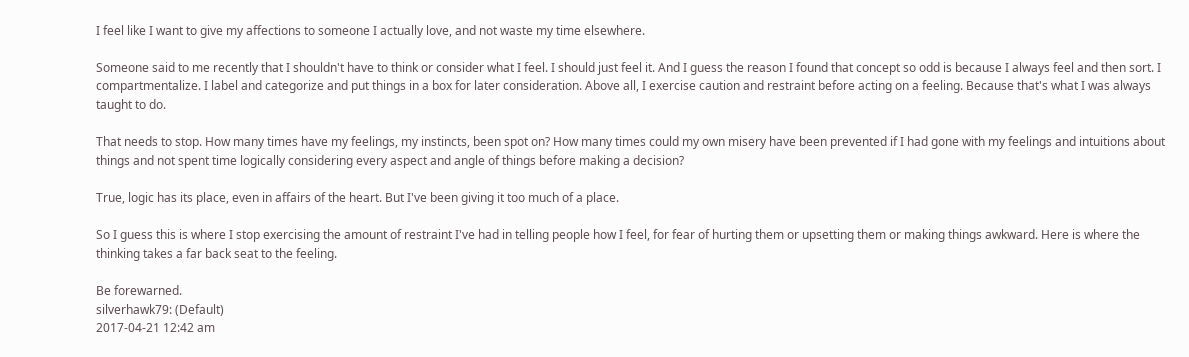I feel like I want to give my affections to someone I actually love, and not waste my time elsewhere.

Someone said to me recently that I shouldn't have to think or consider what I feel. I should just feel it. And I guess the reason I found that concept so odd is because I always feel and then sort. I compartmentalize. I label and categorize and put things in a box for later consideration. Above all, I exercise caution and restraint before acting on a feeling. Because that's what I was always taught to do.

That needs to stop. How many times have my feelings, my instincts, been spot on? How many times could my own misery have been prevented if I had gone with my feelings and intuitions about things and not spent time logically considering every aspect and angle of things before making a decision?

True, logic has its place, even in affairs of the heart. But I've been giving it too much of a place.

So I guess this is where I stop exercising the amount of restraint I've had in telling people how I feel, for fear of hurting them or upsetting them or making things awkward. Here is where the thinking takes a far back seat to the feeling.

Be forewarned.
silverhawk79: (Default)
2017-04-21 12:42 am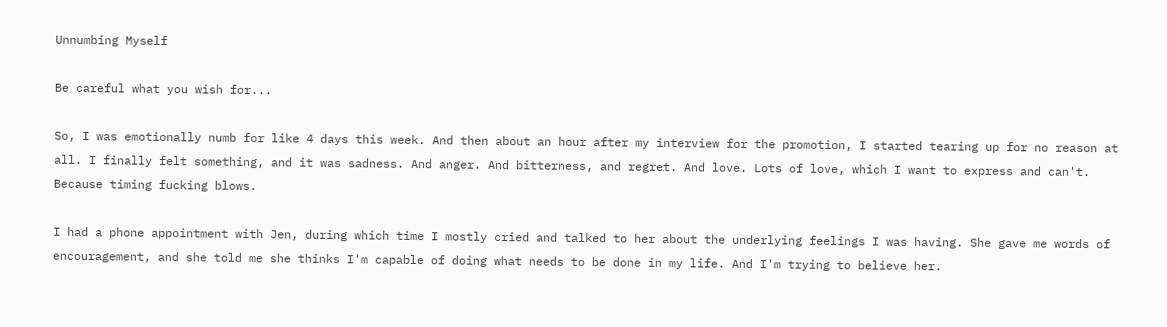Unnumbing Myself

Be careful what you wish for...

So, I was emotionally numb for like 4 days this week. And then about an hour after my interview for the promotion, I started tearing up for no reason at all. I finally felt something, and it was sadness. And anger. And bitterness, and regret. And love. Lots of love, which I want to express and can't. Because timing fucking blows.

I had a phone appointment with Jen, during which time I mostly cried and talked to her about the underlying feelings I was having. She gave me words of encouragement, and she told me she thinks I'm capable of doing what needs to be done in my life. And I'm trying to believe her.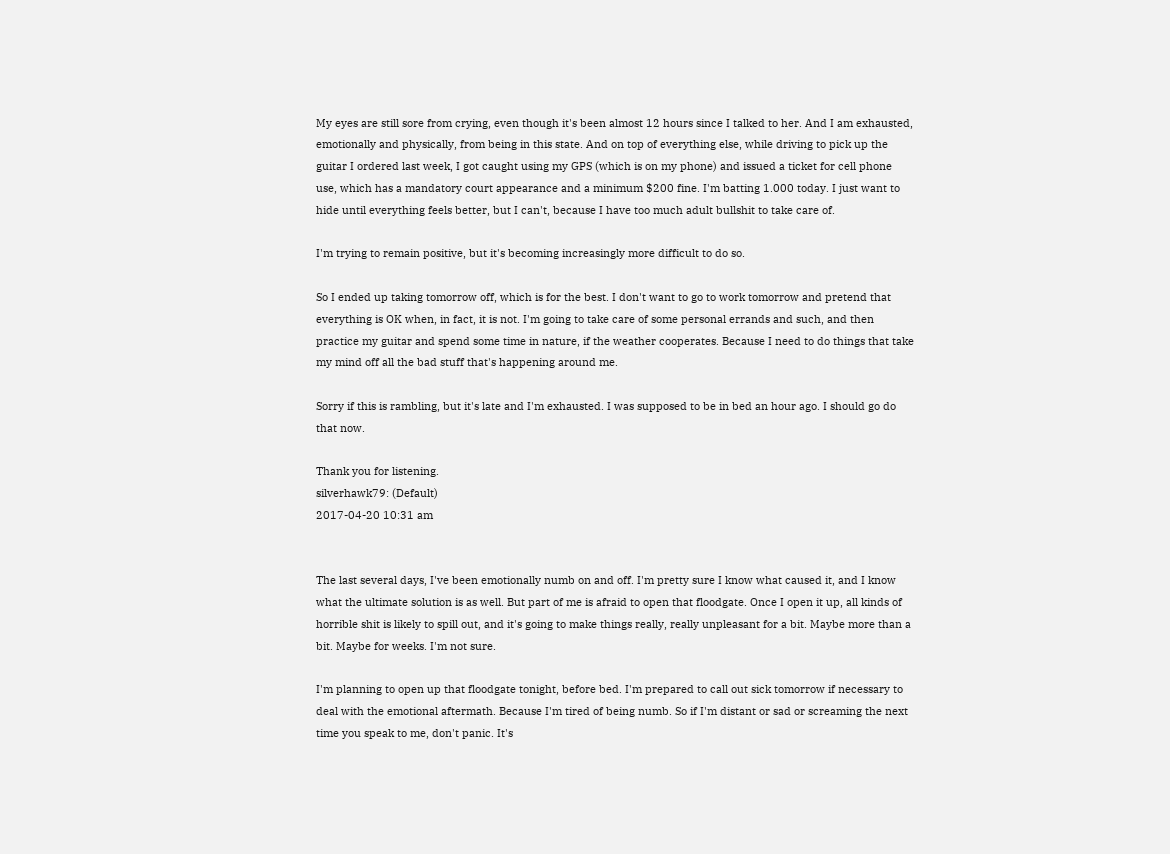My eyes are still sore from crying, even though it's been almost 12 hours since I talked to her. And I am exhausted, emotionally and physically, from being in this state. And on top of everything else, while driving to pick up the guitar I ordered last week, I got caught using my GPS (which is on my phone) and issued a ticket for cell phone use, which has a mandatory court appearance and a minimum $200 fine. I'm batting 1.000 today. I just want to hide until everything feels better, but I can't, because I have too much adult bullshit to take care of.

I'm trying to remain positive, but it's becoming increasingly more difficult to do so.

So I ended up taking tomorrow off, which is for the best. I don't want to go to work tomorrow and pretend that everything is OK when, in fact, it is not. I'm going to take care of some personal errands and such, and then practice my guitar and spend some time in nature, if the weather cooperates. Because I need to do things that take my mind off all the bad stuff that's happening around me.

Sorry if this is rambling, but it's late and I'm exhausted. I was supposed to be in bed an hour ago. I should go do that now.

Thank you for listening.
silverhawk79: (Default)
2017-04-20 10:31 am


The last several days, I've been emotionally numb on and off. I'm pretty sure I know what caused it, and I know what the ultimate solution is as well. But part of me is afraid to open that floodgate. Once I open it up, all kinds of horrible shit is likely to spill out, and it's going to make things really, really unpleasant for a bit. Maybe more than a bit. Maybe for weeks. I'm not sure.

I'm planning to open up that floodgate tonight, before bed. I'm prepared to call out sick tomorrow if necessary to deal with the emotional aftermath. Because I'm tired of being numb. So if I'm distant or sad or screaming the next time you speak to me, don't panic. It's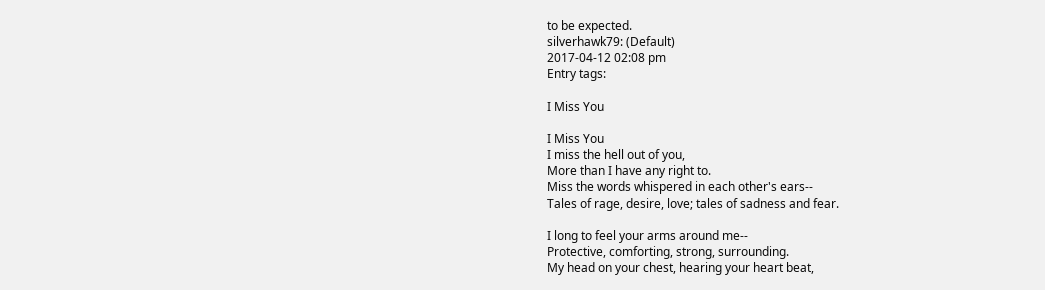to be expected.
silverhawk79: (Default)
2017-04-12 02:08 pm
Entry tags:

I Miss You

I Miss You
I miss the hell out of you,
More than I have any right to.
Miss the words whispered in each other's ears--
Tales of rage, desire, love; tales of sadness and fear.

I long to feel your arms around me--
Protective, comforting, strong, surrounding.
My head on your chest, hearing your heart beat,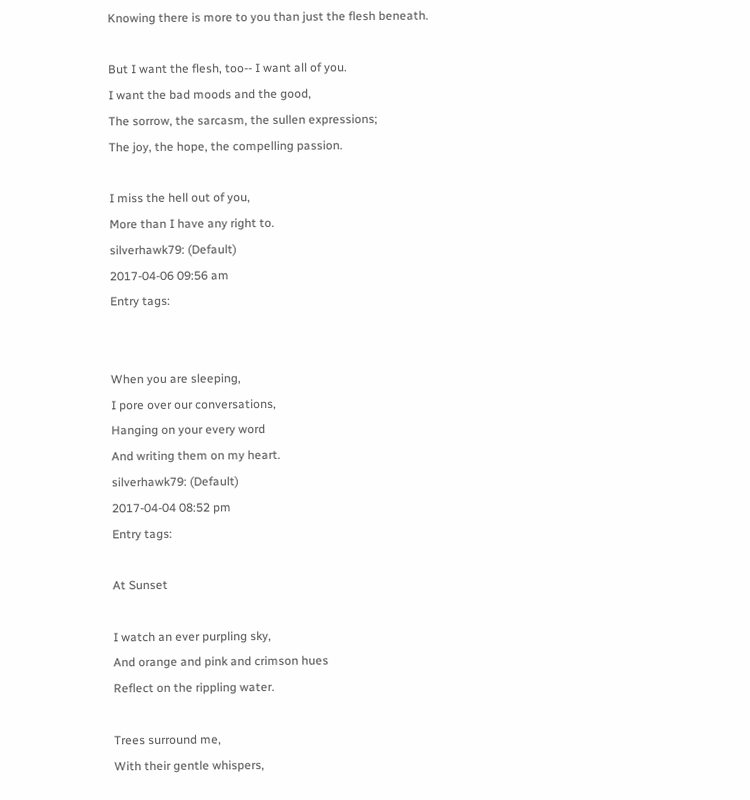Knowing there is more to you than just the flesh beneath.

But I want the flesh, too-- I want all of you.
I want the bad moods and the good,
The sorrow, the sarcasm, the sullen expressions;
The joy, the hope, the compelling passion.

I miss the hell out of you,
More than I have any right to.
silverhawk79: (Default)
2017-04-06 09:56 am
Entry tags:


When you are sleeping,
I pore over our conversations,
Hanging on your every word
And writing them on my heart.
silverhawk79: (Default)
2017-04-04 08:52 pm
Entry tags:

At Sunset

I watch an ever purpling sky,
And orange and pink and crimson hues
Reflect on the rippling water.

Trees surround me,
With their gentle whispers,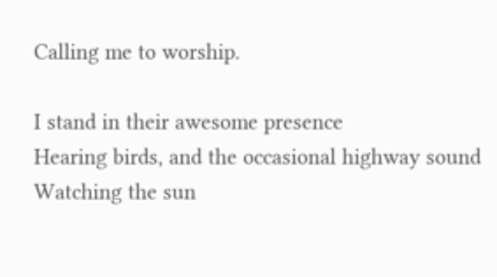Calling me to worship.

I stand in their awesome presence
Hearing birds, and the occasional highway sound
Watching the sun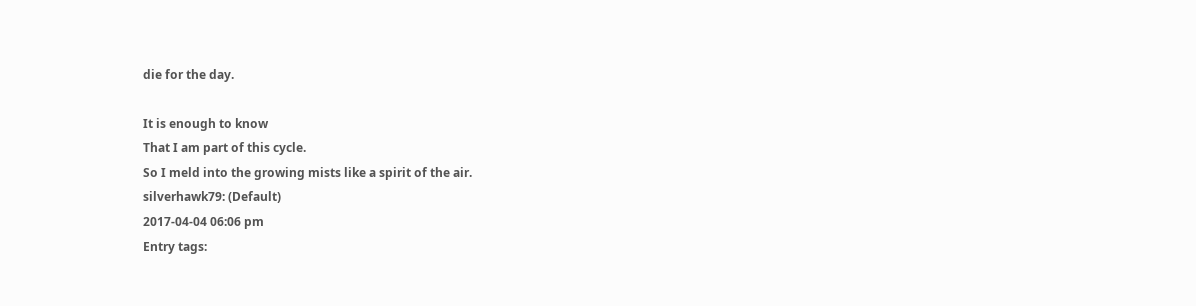die for the day.

It is enough to know
That I am part of this cycle.
So I meld into the growing mists like a spirit of the air.
silverhawk79: (Default)
2017-04-04 06:06 pm
Entry tags: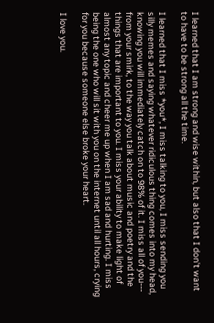I learned that I am strong and wise within, but also that I don't want to have to be strong all the time.

I learned that I miss *you*, I miss talking to you, I miss sending you silly memes and saying whatever ridiculous thing comes into my head, knowing you will immediately catch on to 98% of it. I miss all of you--- from your smirk, to the way you talk about music and poetry and the things that are important to you. I miss your ability to make light of almost any topic and cheer me up when I am sad and hurting. I miss being the one who will sit with you on the internet until all hours, crying for you because someone else broke your heart.

I love you.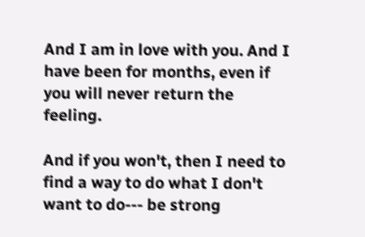And I am in love with you. And I have been for months, even if you will never return the feeling.

And if you won't, then I need to find a way to do what I don't want to do--- be strong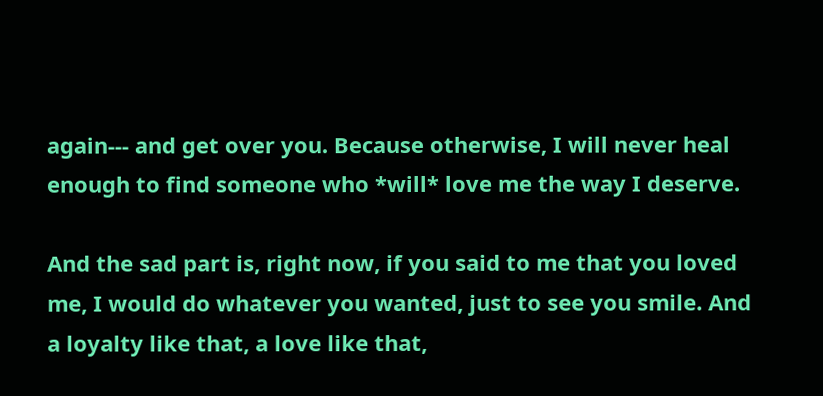again--- and get over you. Because otherwise, I will never heal enough to find someone who *will* love me the way I deserve.

And the sad part is, right now, if you said to me that you loved me, I would do whatever you wanted, just to see you smile. And a loyalty like that, a love like that,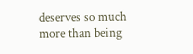deserves so much more than being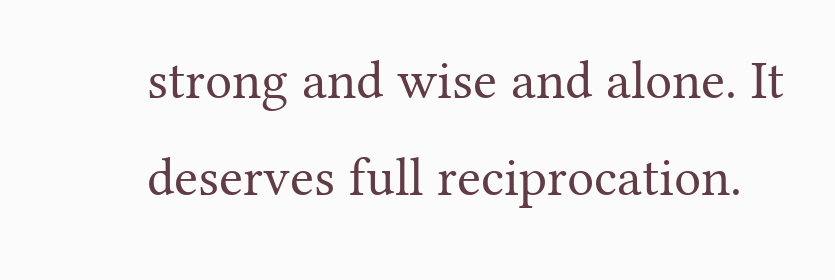strong and wise and alone. It deserves full reciprocation.